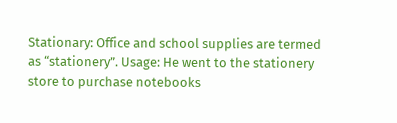Stationary: Office and school supplies are termed as “stationery”. Usage: He went to the stationery store to purchase notebooks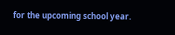for the upcoming school year.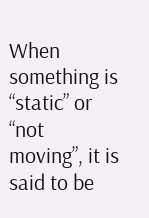When something is “static” or “not moving”, it is said to be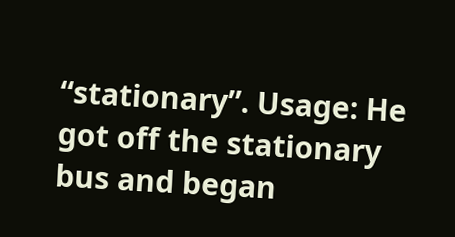“stationary”. Usage: He got off the stationary bus and began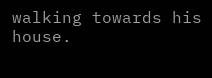walking towards his house.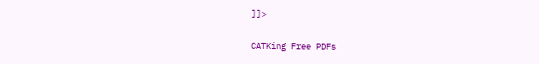]]>

CATKing Free PDFs